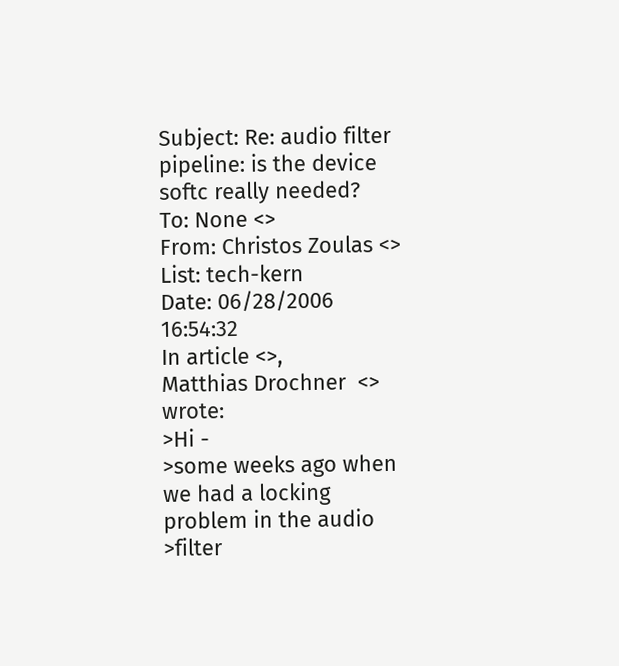Subject: Re: audio filter pipeline: is the device softc really needed?
To: None <>
From: Christos Zoulas <>
List: tech-kern
Date: 06/28/2006 16:54:32
In article <>,
Matthias Drochner  <> wrote:
>Hi -
>some weeks ago when we had a locking problem in the audio
>filter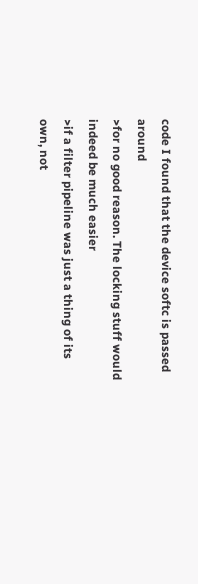code I found that the device softc is passed around
>for no good reason. The locking stuff would indeed be much easier
>if a filter pipeline was just a thing of its own, not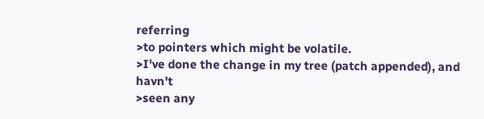referring
>to pointers which might be volatile.
>I've done the change in my tree (patch appended), and havn't
>seen any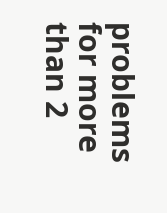problems for more than 2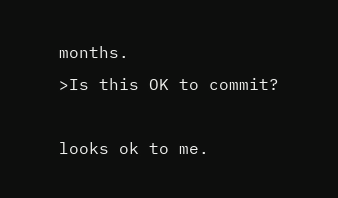months.
>Is this OK to commit?

looks ok to me.